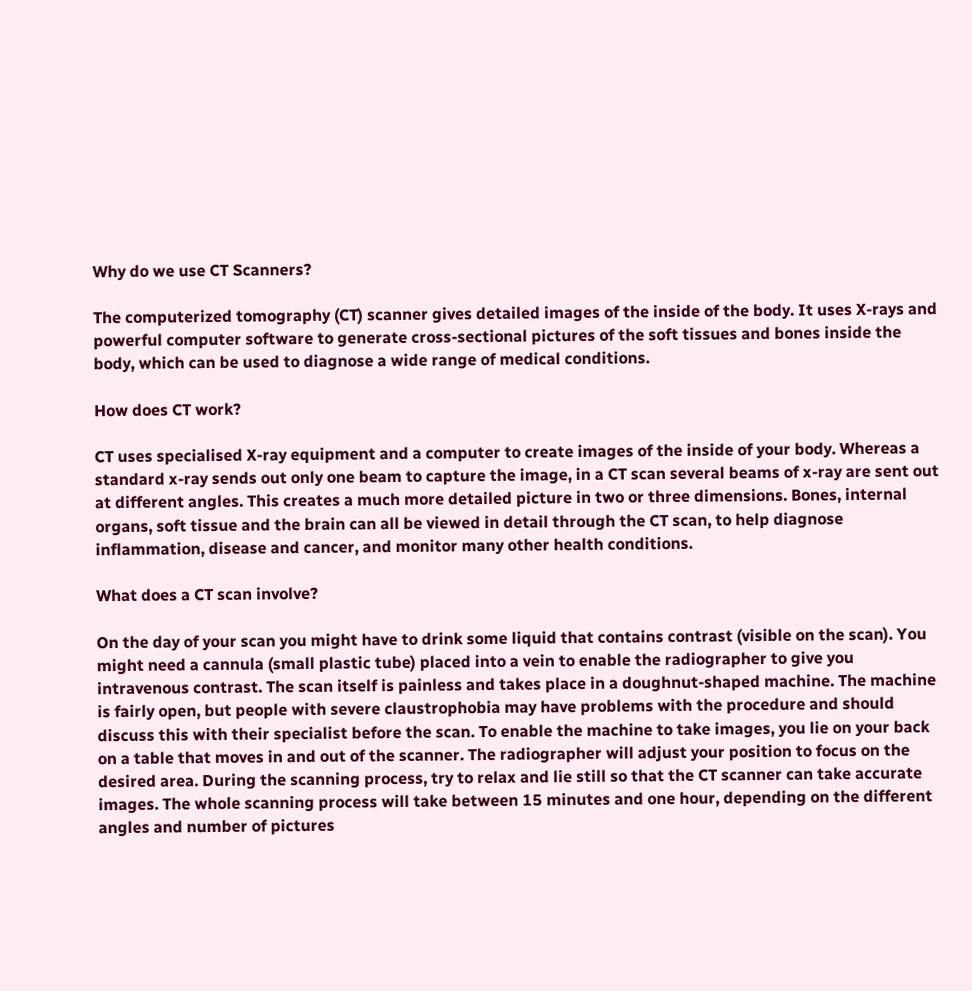Why do we use CT Scanners?

The computerized tomography (CT) scanner gives detailed images of the inside of the body. It uses X-rays and powerful computer software to generate cross-sectional pictures of the soft tissues and bones inside the body, which can be used to diagnose a wide range of medical conditions.

How does CT work?

CT uses specialised X-ray equipment and a computer to create images of the inside of your body. Whereas a standard x-ray sends out only one beam to capture the image, in a CT scan several beams of x-ray are sent out at different angles. This creates a much more detailed picture in two or three dimensions. Bones, internal organs, soft tissue and the brain can all be viewed in detail through the CT scan, to help diagnose inflammation, disease and cancer, and monitor many other health conditions.

What does a CT scan involve?

On the day of your scan you might have to drink some liquid that contains contrast (visible on the scan). You might need a cannula (small plastic tube) placed into a vein to enable the radiographer to give you intravenous contrast. The scan itself is painless and takes place in a doughnut-shaped machine. The machine is fairly open, but people with severe claustrophobia may have problems with the procedure and should discuss this with their specialist before the scan. To enable the machine to take images, you lie on your back on a table that moves in and out of the scanner. The radiographer will adjust your position to focus on the desired area. During the scanning process, try to relax and lie still so that the CT scanner can take accurate images. The whole scanning process will take between 15 minutes and one hour, depending on the different angles and number of pictures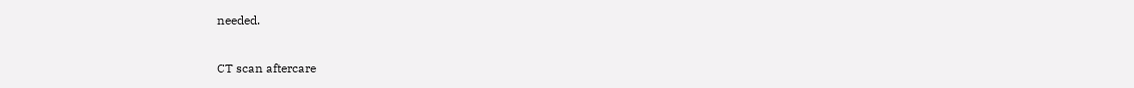needed.

CT scan aftercare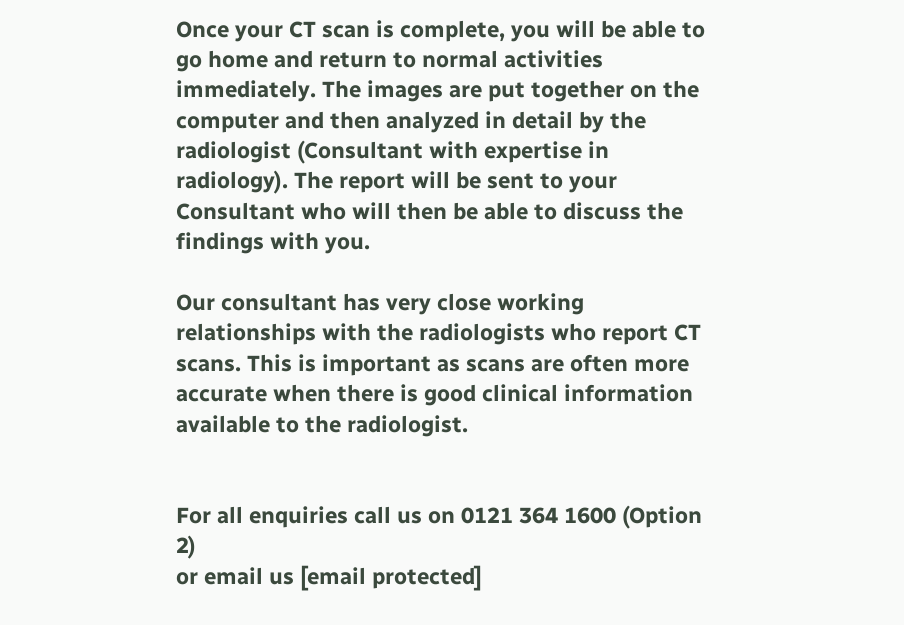Once your CT scan is complete, you will be able to go home and return to normal activities immediately. The images are put together on the computer and then analyzed in detail by the radiologist (Consultant with expertise in radiology). The report will be sent to your Consultant who will then be able to discuss the findings with you.

Our consultant has very close working relationships with the radiologists who report CT scans. This is important as scans are often more accurate when there is good clinical information available to the radiologist.


For all enquiries call us on 0121 364 1600 (Option 2)
or email us [email protected]